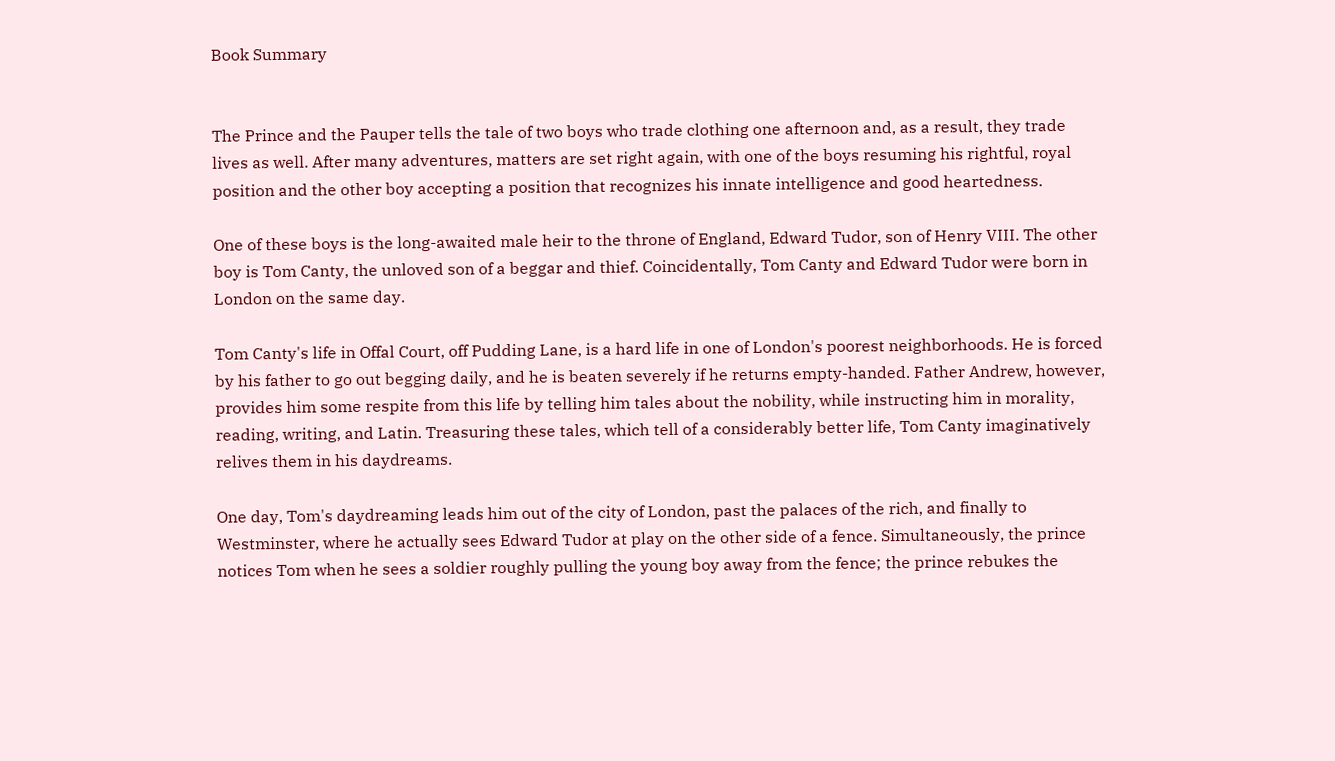Book Summary


The Prince and the Pauper tells the tale of two boys who trade clothing one afternoon and, as a result, they trade lives as well. After many adventures, matters are set right again, with one of the boys resuming his rightful, royal position and the other boy accepting a position that recognizes his innate intelligence and good heartedness.

One of these boys is the long-awaited male heir to the throne of England, Edward Tudor, son of Henry VIII. The other boy is Tom Canty, the unloved son of a beggar and thief. Coincidentally, Tom Canty and Edward Tudor were born in London on the same day.

Tom Canty's life in Offal Court, off Pudding Lane, is a hard life in one of London's poorest neighborhoods. He is forced by his father to go out begging daily, and he is beaten severely if he returns empty-handed. Father Andrew, however, provides him some respite from this life by telling him tales about the nobility, while instructing him in morality, reading, writing, and Latin. Treasuring these tales, which tell of a considerably better life, Tom Canty imaginatively relives them in his daydreams.

One day, Tom's daydreaming leads him out of the city of London, past the palaces of the rich, and finally to Westminster, where he actually sees Edward Tudor at play on the other side of a fence. Simultaneously, the prince notices Tom when he sees a soldier roughly pulling the young boy away from the fence; the prince rebukes the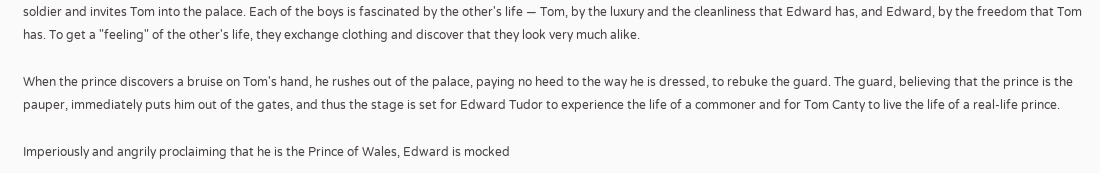soldier and invites Tom into the palace. Each of the boys is fascinated by the other's life — Tom, by the luxury and the cleanliness that Edward has, and Edward, by the freedom that Tom has. To get a "feeling" of the other's life, they exchange clothing and discover that they look very much alike.

When the prince discovers a bruise on Tom's hand, he rushes out of the palace, paying no heed to the way he is dressed, to rebuke the guard. The guard, believing that the prince is the pauper, immediately puts him out of the gates, and thus the stage is set for Edward Tudor to experience the life of a commoner and for Tom Canty to live the life of a real-life prince.

Imperiously and angrily proclaiming that he is the Prince of Wales, Edward is mocked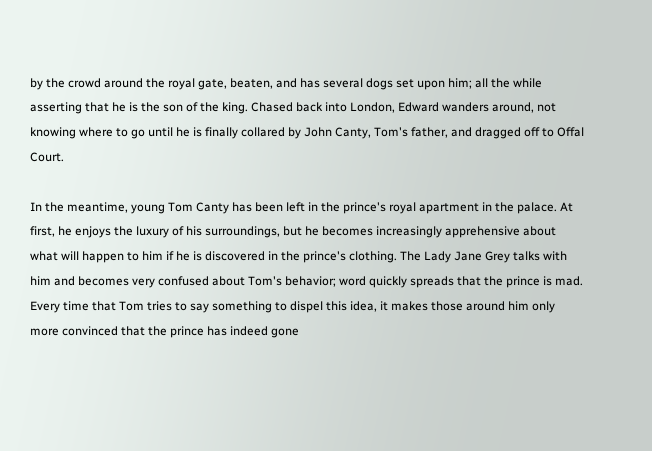by the crowd around the royal gate, beaten, and has several dogs set upon him; all the while asserting that he is the son of the king. Chased back into London, Edward wanders around, not knowing where to go until he is finally collared by John Canty, Tom's father, and dragged off to Offal Court.

In the meantime, young Tom Canty has been left in the prince's royal apartment in the palace. At first, he enjoys the luxury of his surroundings, but he becomes increasingly apprehensive about what will happen to him if he is discovered in the prince's clothing. The Lady Jane Grey talks with him and becomes very confused about Tom's behavior; word quickly spreads that the prince is mad. Every time that Tom tries to say something to dispel this idea, it makes those around him only more convinced that the prince has indeed gone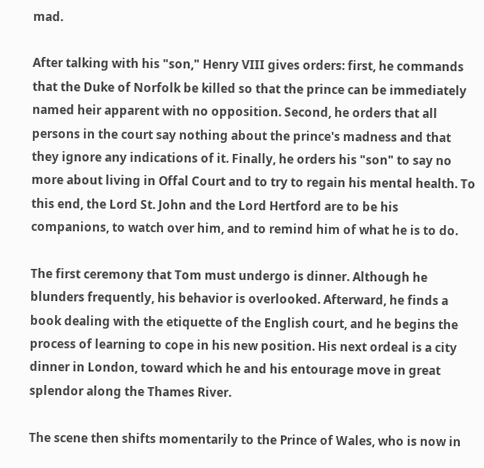mad.

After talking with his "son," Henry VIII gives orders: first, he commands that the Duke of Norfolk be killed so that the prince can be immediately named heir apparent with no opposition. Second, he orders that all persons in the court say nothing about the prince's madness and that they ignore any indications of it. Finally, he orders his "son" to say no more about living in Offal Court and to try to regain his mental health. To this end, the Lord St. John and the Lord Hertford are to be his companions, to watch over him, and to remind him of what he is to do.

The first ceremony that Tom must undergo is dinner. Although he blunders frequently, his behavior is overlooked. Afterward, he finds a book dealing with the etiquette of the English court, and he begins the process of learning to cope in his new position. His next ordeal is a city dinner in London, toward which he and his entourage move in great splendor along the Thames River.

The scene then shifts momentarily to the Prince of Wales, who is now in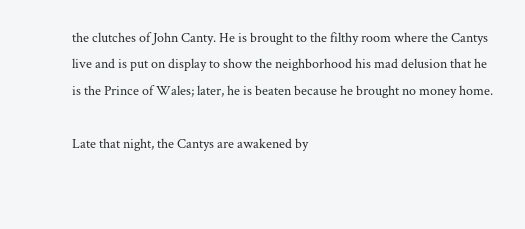the clutches of John Canty. He is brought to the filthy room where the Cantys live and is put on display to show the neighborhood his mad delusion that he is the Prince of Wales; later, he is beaten because he brought no money home.

Late that night, the Cantys are awakened by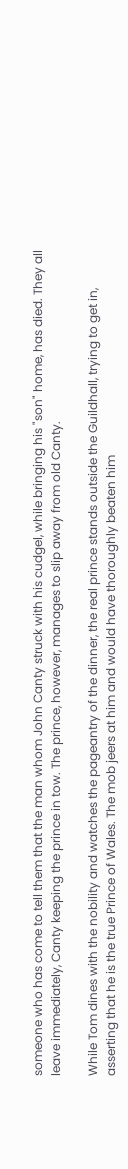someone who has come to tell them that the man whom John Canty struck with his cudgel, while bringing his "son" home, has died. They all leave immediately, Canty keeping the prince in tow. The prince, however, manages to slip away from old Canty.

While Tom dines with the nobility and watches the pageantry of the dinner, the real prince stands outside the Guildhall, trying to get in, asserting that he is the true Prince of Wales. The mob jeers at him and would have thoroughly beaten him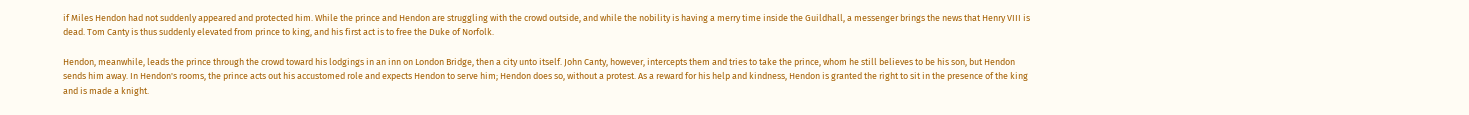if Miles Hendon had not suddenly appeared and protected him. While the prince and Hendon are struggling with the crowd outside, and while the nobility is having a merry time inside the Guildhall, a messenger brings the news that Henry VIII is dead. Tom Canty is thus suddenly elevated from prince to king, and his first act is to free the Duke of Norfolk.

Hendon, meanwhile, leads the prince through the crowd toward his lodgings in an inn on London Bridge, then a city unto itself. John Canty, however, intercepts them and tries to take the prince, whom he still believes to be his son, but Hendon sends him away. In Hendon's rooms, the prince acts out his accustomed role and expects Hendon to serve him; Hendon does so, without a protest. As a reward for his help and kindness, Hendon is granted the right to sit in the presence of the king and is made a knight.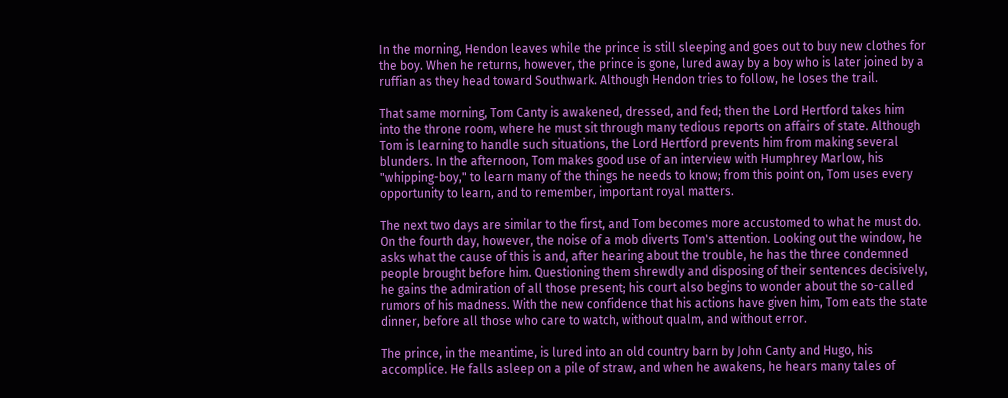In the morning, Hendon leaves while the prince is still sleeping and goes out to buy new clothes for the boy. When he returns, however, the prince is gone, lured away by a boy who is later joined by a ruffian as they head toward Southwark. Although Hendon tries to follow, he loses the trail.

That same morning, Tom Canty is awakened, dressed, and fed; then the Lord Hertford takes him into the throne room, where he must sit through many tedious reports on affairs of state. Although Tom is learning to handle such situations, the Lord Hertford prevents him from making several blunders. In the afternoon, Tom makes good use of an interview with Humphrey Marlow, his "whipping-boy," to learn many of the things he needs to know; from this point on, Tom uses every opportunity to learn, and to remember, important royal matters.

The next two days are similar to the first, and Tom becomes more accustomed to what he must do. On the fourth day, however, the noise of a mob diverts Tom's attention. Looking out the window, he asks what the cause of this is and, after hearing about the trouble, he has the three condemned people brought before him. Questioning them shrewdly and disposing of their sentences decisively, he gains the admiration of all those present; his court also begins to wonder about the so-called rumors of his madness. With the new confidence that his actions have given him, Tom eats the state dinner, before all those who care to watch, without qualm, and without error.

The prince, in the meantime, is lured into an old country barn by John Canty and Hugo, his accomplice. He falls asleep on a pile of straw, and when he awakens, he hears many tales of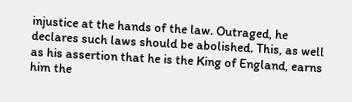injustice at the hands of the law. Outraged, he declares such laws should be abolished. This, as well as his assertion that he is the King of England, earns him the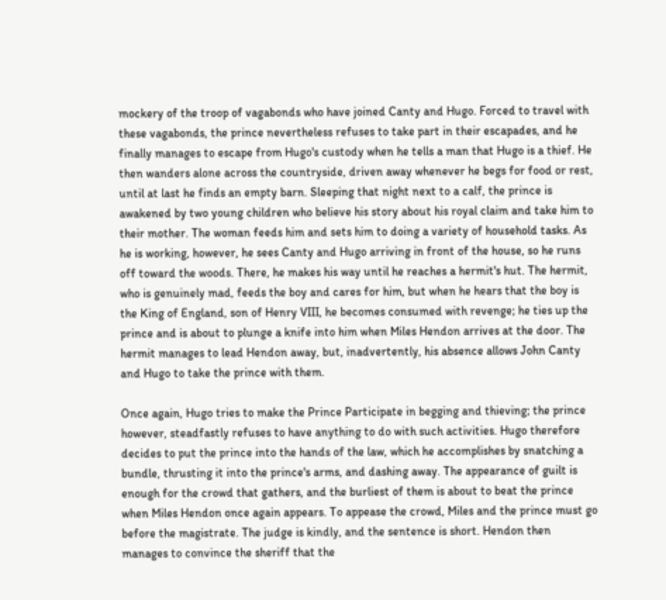mockery of the troop of vagabonds who have joined Canty and Hugo. Forced to travel with these vagabonds, the prince nevertheless refuses to take part in their escapades, and he finally manages to escape from Hugo's custody when he tells a man that Hugo is a thief. He then wanders alone across the countryside, driven away whenever he begs for food or rest, until at last he finds an empty barn. Sleeping that night next to a calf, the prince is awakened by two young children who believe his story about his royal claim and take him to their mother. The woman feeds him and sets him to doing a variety of household tasks. As he is working, however, he sees Canty and Hugo arriving in front of the house, so he runs off toward the woods. There, he makes his way until he reaches a hermit's hut. The hermit, who is genuinely mad, feeds the boy and cares for him, but when he hears that the boy is the King of England, son of Henry VIII, he becomes consumed with revenge; he ties up the prince and is about to plunge a knife into him when Miles Hendon arrives at the door. The hermit manages to lead Hendon away, but, inadvertently, his absence allows John Canty and Hugo to take the prince with them.

Once again, Hugo tries to make the Prince Participate in begging and thieving; the prince however, steadfastly refuses to have anything to do with such activities. Hugo therefore decides to put the prince into the hands of the law, which he accomplishes by snatching a bundle, thrusting it into the prince's arms, and dashing away. The appearance of guilt is enough for the crowd that gathers, and the burliest of them is about to beat the prince when Miles Hendon once again appears. To appease the crowd, Miles and the prince must go before the magistrate. The judge is kindly, and the sentence is short. Hendon then manages to convince the sheriff that the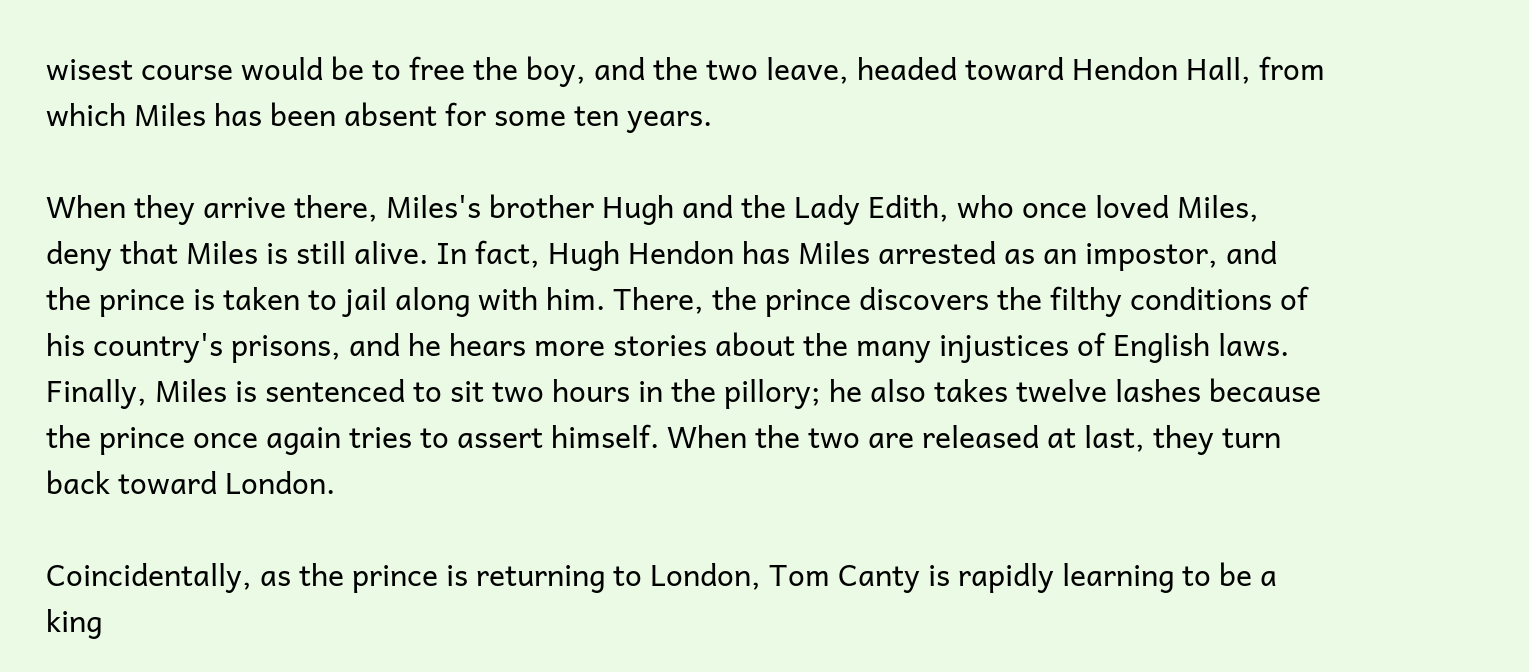wisest course would be to free the boy, and the two leave, headed toward Hendon Hall, from which Miles has been absent for some ten years.

When they arrive there, Miles's brother Hugh and the Lady Edith, who once loved Miles, deny that Miles is still alive. In fact, Hugh Hendon has Miles arrested as an impostor, and the prince is taken to jail along with him. There, the prince discovers the filthy conditions of his country's prisons, and he hears more stories about the many injustices of English laws. Finally, Miles is sentenced to sit two hours in the pillory; he also takes twelve lashes because the prince once again tries to assert himself. When the two are released at last, they turn back toward London.

Coincidentally, as the prince is returning to London, Tom Canty is rapidly learning to be a king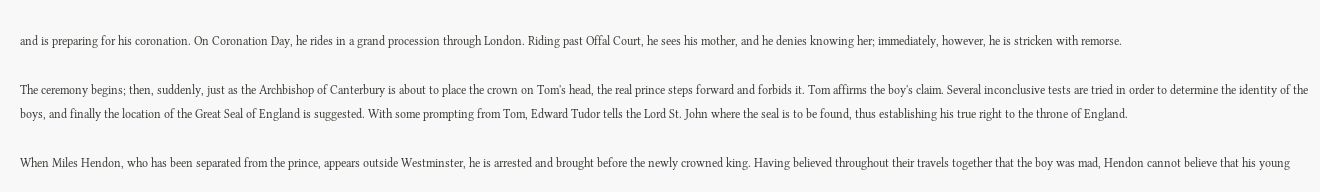and is preparing for his coronation. On Coronation Day, he rides in a grand procession through London. Riding past Offal Court, he sees his mother, and he denies knowing her; immediately, however, he is stricken with remorse.

The ceremony begins; then, suddenly, just as the Archbishop of Canterbury is about to place the crown on Tom's head, the real prince steps forward and forbids it. Tom affirms the boy's claim. Several inconclusive tests are tried in order to determine the identity of the boys, and finally the location of the Great Seal of England is suggested. With some prompting from Tom, Edward Tudor tells the Lord St. John where the seal is to be found, thus establishing his true right to the throne of England.

When Miles Hendon, who has been separated from the prince, appears outside Westminster, he is arrested and brought before the newly crowned king. Having believed throughout their travels together that the boy was mad, Hendon cannot believe that his young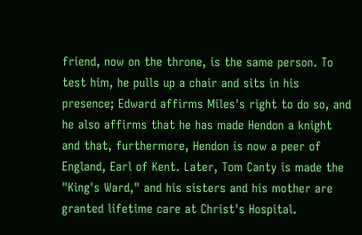friend, now on the throne, is the same person. To test him, he pulls up a chair and sits in his presence; Edward affirms Miles's right to do so, and he also affirms that he has made Hendon a knight and that, furthermore, Hendon is now a peer of England, Earl of Kent. Later, Tom Canty is made the "King's Ward," and his sisters and his mother are granted lifetime care at Christ's Hospital.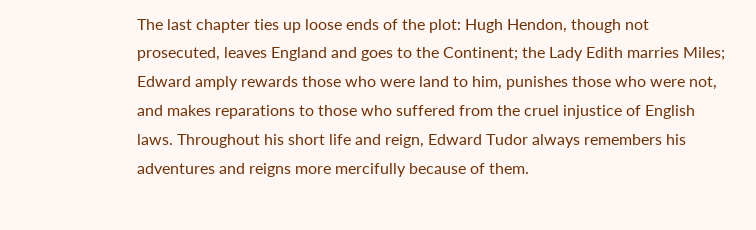The last chapter ties up loose ends of the plot: Hugh Hendon, though not prosecuted, leaves England and goes to the Continent; the Lady Edith marries Miles; Edward amply rewards those who were land to him, punishes those who were not, and makes reparations to those who suffered from the cruel injustice of English laws. Throughout his short life and reign, Edward Tudor always remembers his adventures and reigns more mercifully because of them.